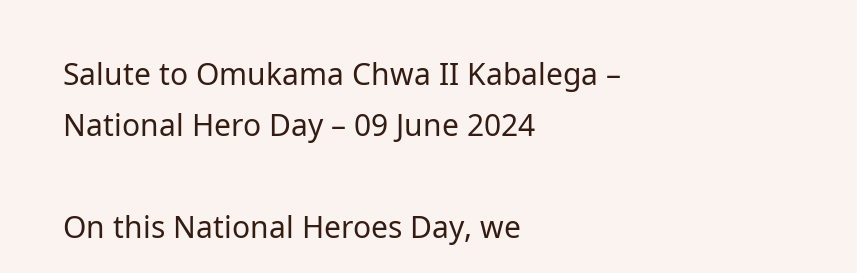Salute to Omukama Chwa II Kabalega – National Hero Day – 09 June 2024

On this National Heroes Day, we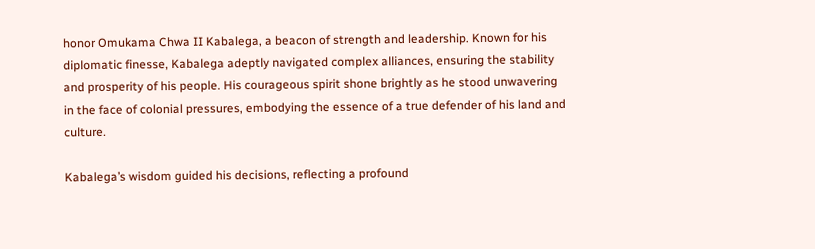honor Omukama Chwa II Kabalega, a beacon of strength and leadership. Known for his diplomatic finesse, Kabalega adeptly navigated complex alliances, ensuring the stability and prosperity of his people. His courageous spirit shone brightly as he stood unwavering in the face of colonial pressures, embodying the essence of a true defender of his land and culture.

Kabalega’s wisdom guided his decisions, reflecting a profound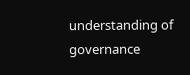understanding of governance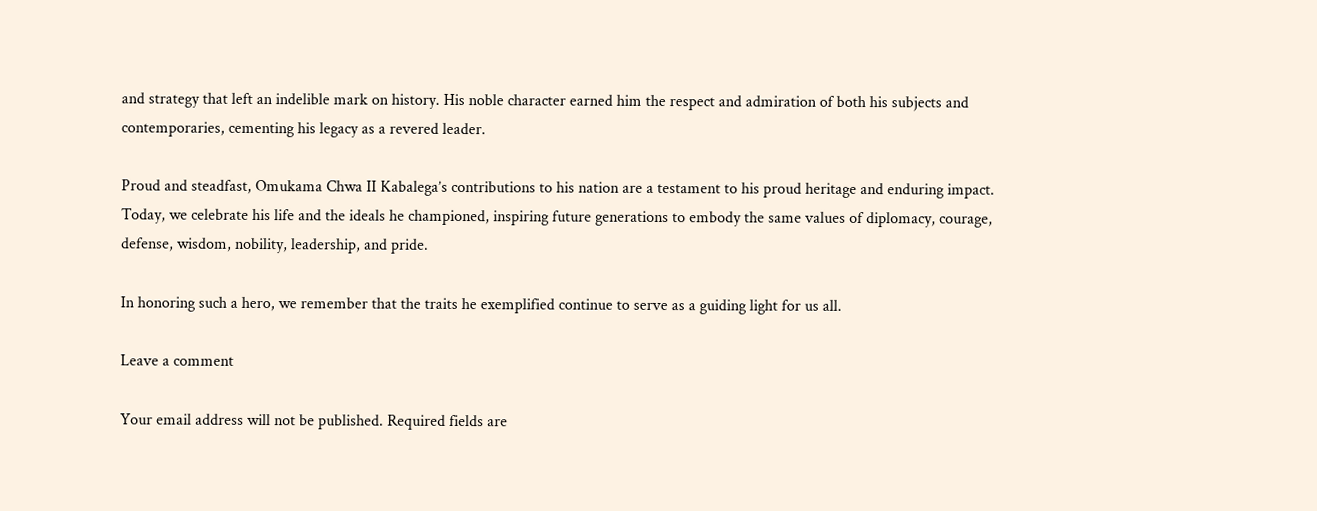and strategy that left an indelible mark on history. His noble character earned him the respect and admiration of both his subjects and contemporaries, cementing his legacy as a revered leader.

Proud and steadfast, Omukama Chwa II Kabalega’s contributions to his nation are a testament to his proud heritage and enduring impact. Today, we celebrate his life and the ideals he championed, inspiring future generations to embody the same values of diplomacy, courage, defense, wisdom, nobility, leadership, and pride.

In honoring such a hero, we remember that the traits he exemplified continue to serve as a guiding light for us all.

Leave a comment

Your email address will not be published. Required fields are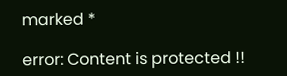marked *

error: Content is protected !!